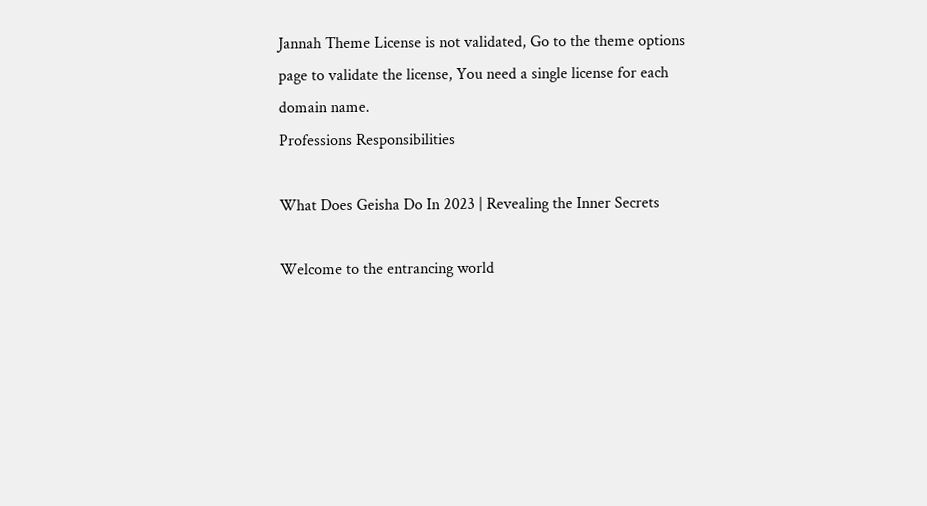Jannah Theme License is not validated, Go to the theme options page to validate the license, You need a single license for each domain name.
Professions Responsibilities

What Does Geisha Do In 2023 | Revealing the Inner Secrets

Welcome to the entrancing world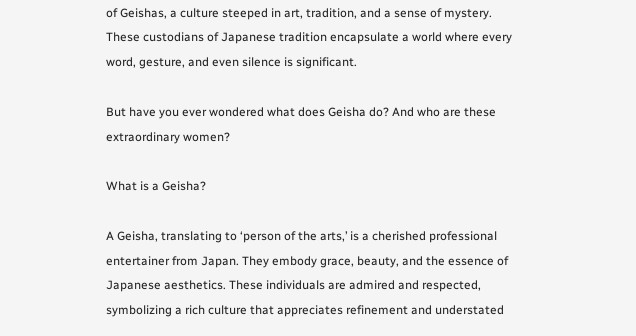of Geishas, a culture steeped in art, tradition, and a sense of mystery. These custodians of Japanese tradition encapsulate a world where every word, gesture, and even silence is significant.

But have you ever wondered what does Geisha do? And who are these extraordinary women?

What is a Geisha?

A Geisha, translating to ‘person of the arts,’ is a cherished professional entertainer from Japan. They embody grace, beauty, and the essence of Japanese aesthetics. These individuals are admired and respected, symbolizing a rich culture that appreciates refinement and understated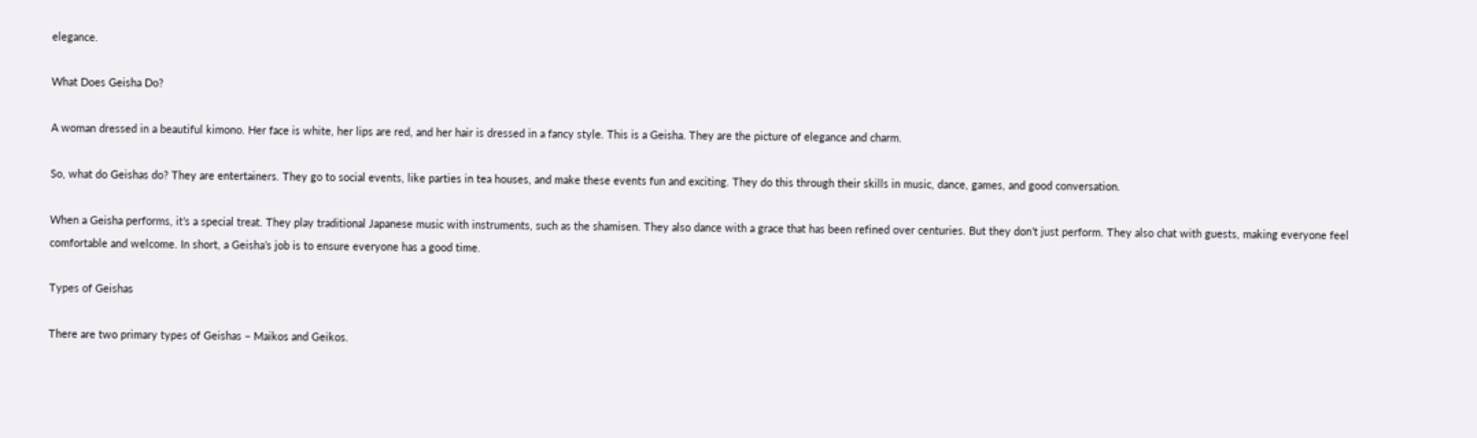elegance.

What Does Geisha Do?

A woman dressed in a beautiful kimono. Her face is white, her lips are red, and her hair is dressed in a fancy style. This is a Geisha. They are the picture of elegance and charm.

So, what do Geishas do? They are entertainers. They go to social events, like parties in tea houses, and make these events fun and exciting. They do this through their skills in music, dance, games, and good conversation.

When a Geisha performs, it’s a special treat. They play traditional Japanese music with instruments, such as the shamisen. They also dance with a grace that has been refined over centuries. But they don’t just perform. They also chat with guests, making everyone feel comfortable and welcome. In short, a Geisha’s job is to ensure everyone has a good time.

Types of Geishas

There are two primary types of Geishas – Maikos and Geikos.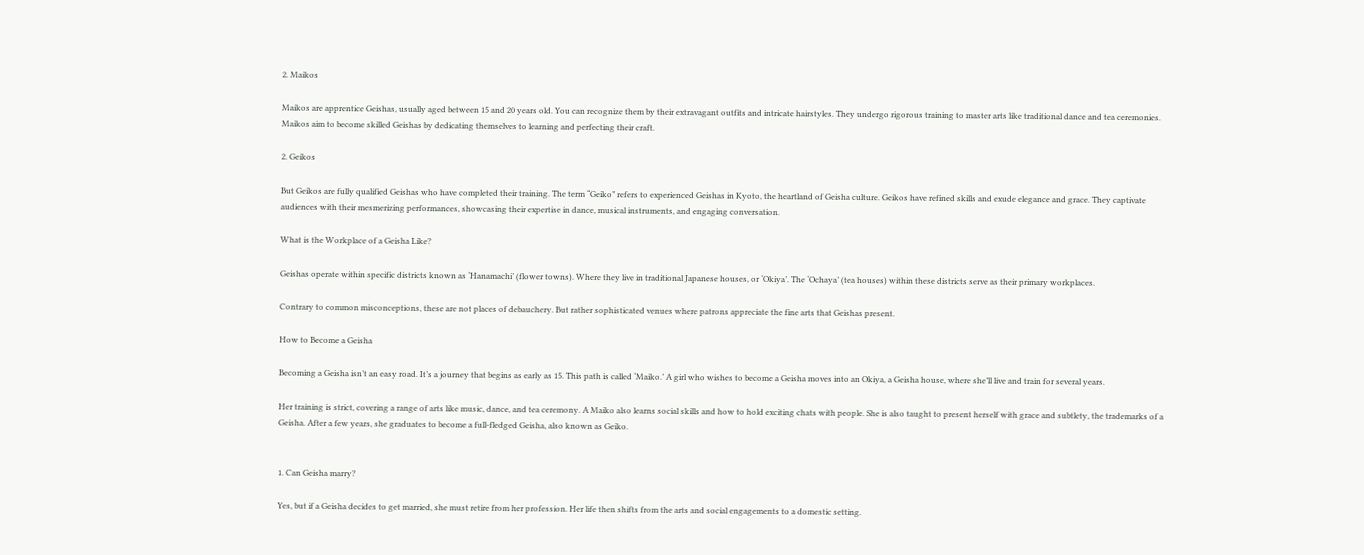2. Maikos

Maikos are apprentice Geishas, usually aged between 15 and 20 years old. You can recognize them by their extravagant outfits and intricate hairstyles. They undergo rigorous training to master arts like traditional dance and tea ceremonies. Maikos aim to become skilled Geishas by dedicating themselves to learning and perfecting their craft.

2. Geikos

But Geikos are fully qualified Geishas who have completed their training. The term “Geiko” refers to experienced Geishas in Kyoto, the heartland of Geisha culture. Geikos have refined skills and exude elegance and grace. They captivate audiences with their mesmerizing performances, showcasing their expertise in dance, musical instruments, and engaging conversation.

What is the Workplace of a Geisha Like?

Geishas operate within specific districts known as ‘Hanamachi’ (flower towns). Where they live in traditional Japanese houses, or ‘Okiya’. The ‘Ochaya’ (tea houses) within these districts serve as their primary workplaces.

Contrary to common misconceptions, these are not places of debauchery. But rather sophisticated venues where patrons appreciate the fine arts that Geishas present.

How to Become a Geisha

Becoming a Geisha isn’t an easy road. It’s a journey that begins as early as 15. This path is called ‘Maiko.’ A girl who wishes to become a Geisha moves into an Okiya, a Geisha house, where she’ll live and train for several years.

Her training is strict, covering a range of arts like music, dance, and tea ceremony. A Maiko also learns social skills and how to hold exciting chats with people. She is also taught to present herself with grace and subtlety, the trademarks of a Geisha. After a few years, she graduates to become a full-fledged Geisha, also known as Geiko.


1. Can Geisha marry?

Yes, but if a Geisha decides to get married, she must retire from her profession. Her life then shifts from the arts and social engagements to a domestic setting.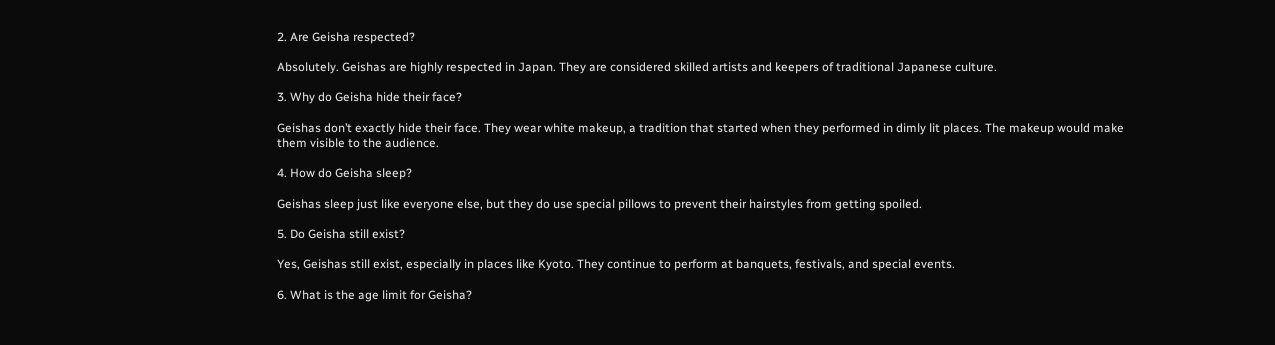2. Are Geisha respected?

Absolutely. Geishas are highly respected in Japan. They are considered skilled artists and keepers of traditional Japanese culture.

3. Why do Geisha hide their face?

Geishas don’t exactly hide their face. They wear white makeup, a tradition that started when they performed in dimly lit places. The makeup would make them visible to the audience.

4. How do Geisha sleep?

Geishas sleep just like everyone else, but they do use special pillows to prevent their hairstyles from getting spoiled.

5. Do Geisha still exist?

Yes, Geishas still exist, especially in places like Kyoto. They continue to perform at banquets, festivals, and special events.

6. What is the age limit for Geisha?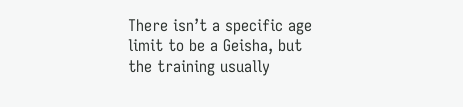There isn’t a specific age limit to be a Geisha, but the training usually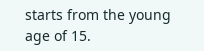starts from the young age of 15.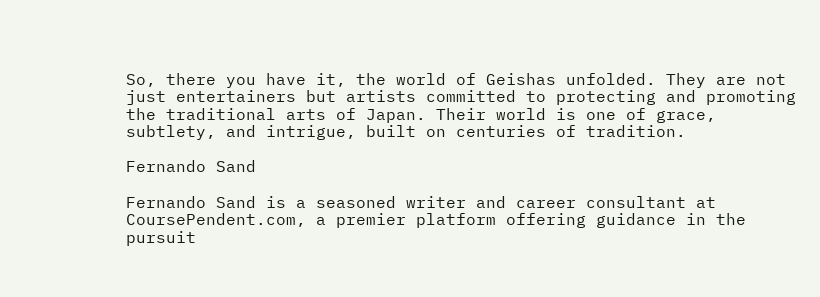So, there you have it, the world of Geishas unfolded. They are not just entertainers but artists committed to protecting and promoting the traditional arts of Japan. Their world is one of grace, subtlety, and intrigue, built on centuries of tradition.

Fernando Sand

Fernando Sand is a seasoned writer and career consultant at CoursePendent.com, a premier platform offering guidance in the pursuit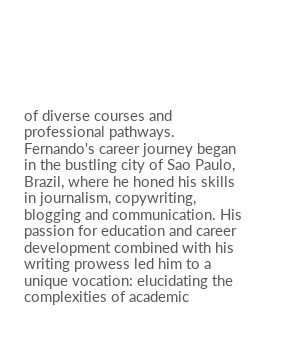of diverse courses and professional pathways. Fernando's career journey began in the bustling city of Sao Paulo, Brazil, where he honed his skills in journalism, copywriting, blogging and communication. His passion for education and career development combined with his writing prowess led him to a unique vocation: elucidating the complexities of academic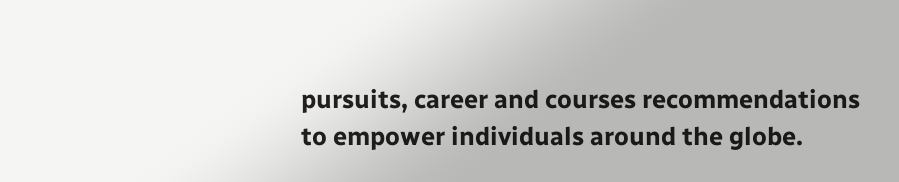pursuits, career and courses recommendations to empower individuals around the globe.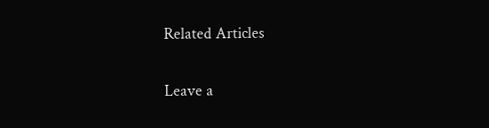Related Articles

Leave a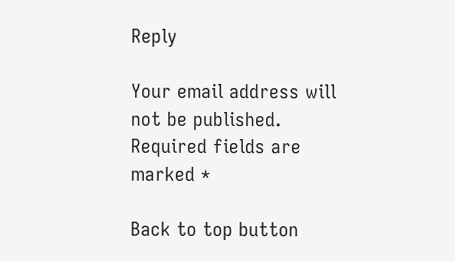Reply

Your email address will not be published. Required fields are marked *

Back to top button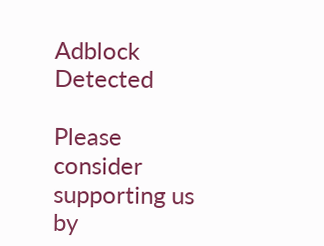Adblock Detected

Please consider supporting us by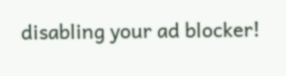disabling your ad blocker!